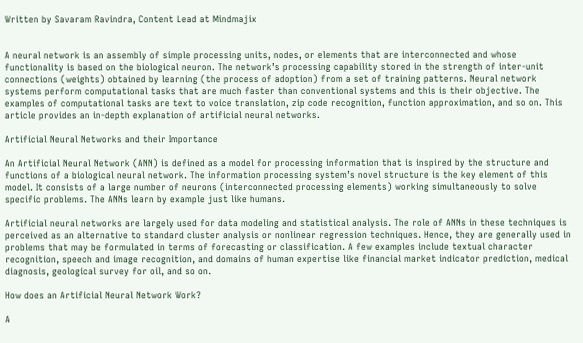Written by Savaram Ravindra, Content Lead at Mindmajix


A neural network is an assembly of simple processing units, nodes, or elements that are interconnected and whose functionality is based on the biological neuron. The network’s processing capability stored in the strength of inter-unit connections (weights) obtained by learning (the process of adoption) from a set of training patterns. Neural network systems perform computational tasks that are much faster than conventional systems and this is their objective. The examples of computational tasks are text to voice translation, zip code recognition, function approximation, and so on. This article provides an in-depth explanation of artificial neural networks.

Artificial Neural Networks and their Importance

An Artificial Neural Network (ANN) is defined as a model for processing information that is inspired by the structure and functions of a biological neural network. The information processing system’s novel structure is the key element of this model. It consists of a large number of neurons (interconnected processing elements) working simultaneously to solve specific problems. The ANNs learn by example just like humans.

Artificial neural networks are largely used for data modeling and statistical analysis. The role of ANNs in these techniques is perceived as an alternative to standard cluster analysis or nonlinear regression techniques. Hence, they are generally used in problems that may be formulated in terms of forecasting or classification. A few examples include textual character recognition, speech and image recognition, and domains of human expertise like financial market indicator prediction, medical diagnosis, geological survey for oil, and so on.

How does an Artificial Neural Network Work?

A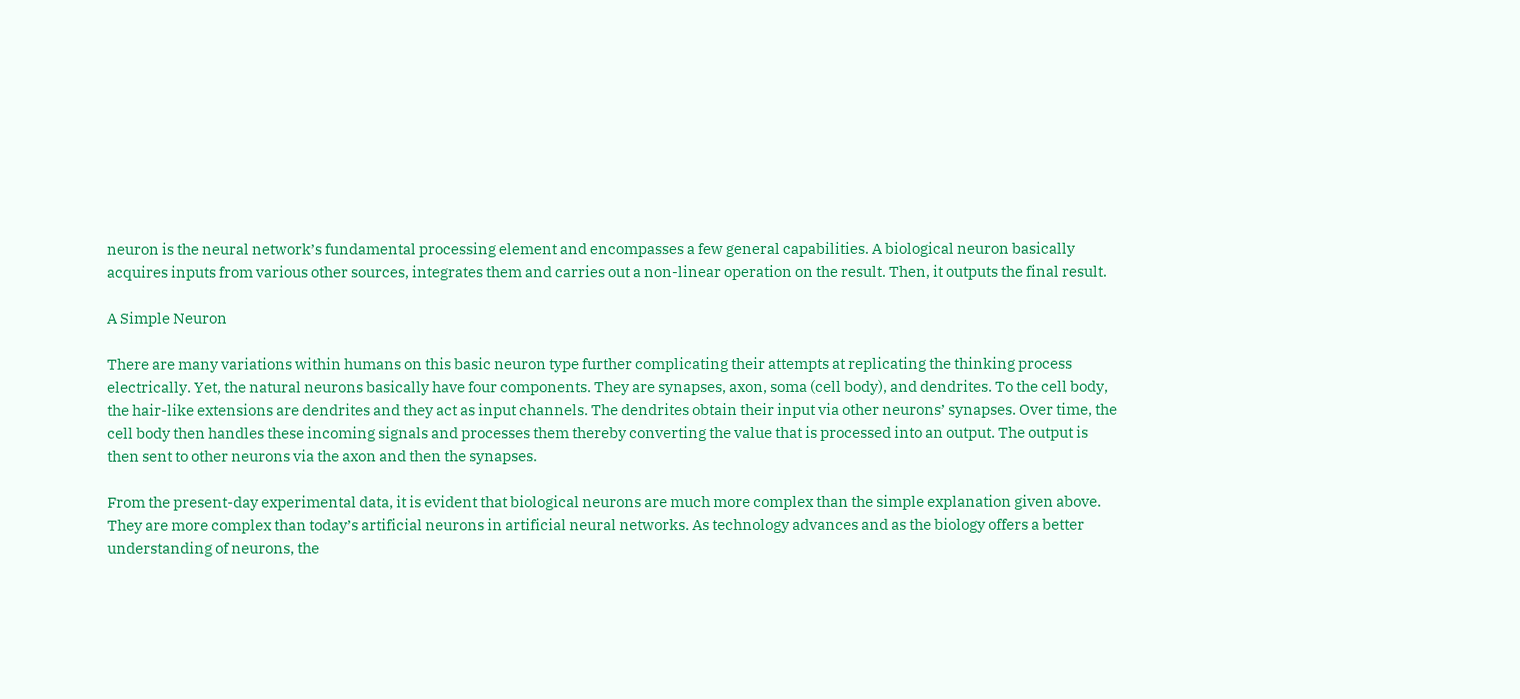neuron is the neural network’s fundamental processing element and encompasses a few general capabilities. A biological neuron basically acquires inputs from various other sources, integrates them and carries out a non-linear operation on the result. Then, it outputs the final result.

A Simple Neuron

There are many variations within humans on this basic neuron type further complicating their attempts at replicating the thinking process electrically. Yet, the natural neurons basically have four components. They are synapses, axon, soma (cell body), and dendrites. To the cell body, the hair-like extensions are dendrites and they act as input channels. The dendrites obtain their input via other neurons’ synapses. Over time, the cell body then handles these incoming signals and processes them thereby converting the value that is processed into an output. The output is then sent to other neurons via the axon and then the synapses.

From the present-day experimental data, it is evident that biological neurons are much more complex than the simple explanation given above. They are more complex than today’s artificial neurons in artificial neural networks. As technology advances and as the biology offers a better understanding of neurons, the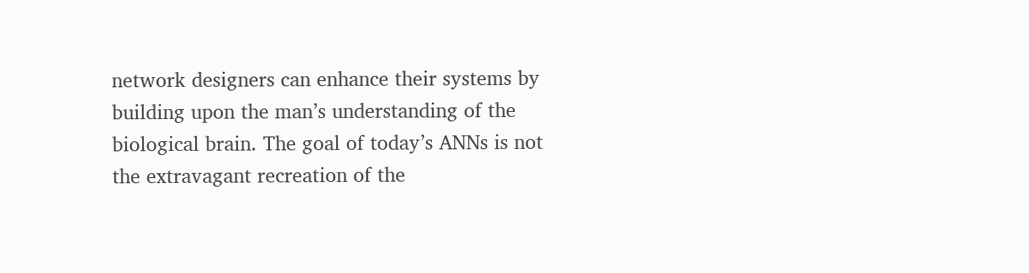network designers can enhance their systems by building upon the man’s understanding of the biological brain. The goal of today’s ANNs is not the extravagant recreation of the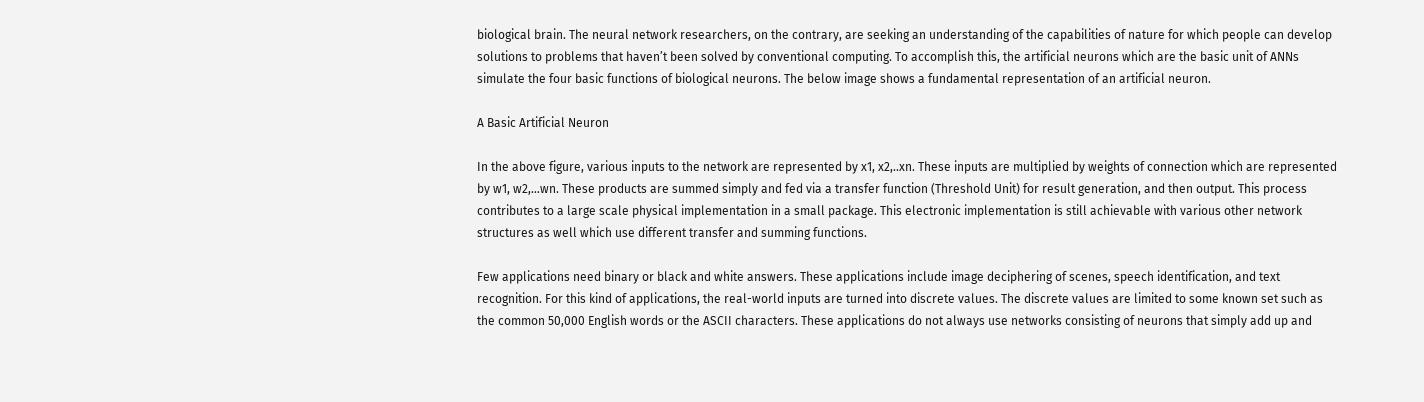biological brain. The neural network researchers, on the contrary, are seeking an understanding of the capabilities of nature for which people can develop solutions to problems that haven’t been solved by conventional computing. To accomplish this, the artificial neurons which are the basic unit of ANNs simulate the four basic functions of biological neurons. The below image shows a fundamental representation of an artificial neuron.

A Basic Artificial Neuron

In the above figure, various inputs to the network are represented by x1, x2,..xn. These inputs are multiplied by weights of connection which are represented by w1, w2,…wn. These products are summed simply and fed via a transfer function (Threshold Unit) for result generation, and then output. This process contributes to a large scale physical implementation in a small package. This electronic implementation is still achievable with various other network structures as well which use different transfer and summing functions.

Few applications need binary or black and white answers. These applications include image deciphering of scenes, speech identification, and text recognition. For this kind of applications, the real-world inputs are turned into discrete values. The discrete values are limited to some known set such as the common 50,000 English words or the ASCII characters. These applications do not always use networks consisting of neurons that simply add up and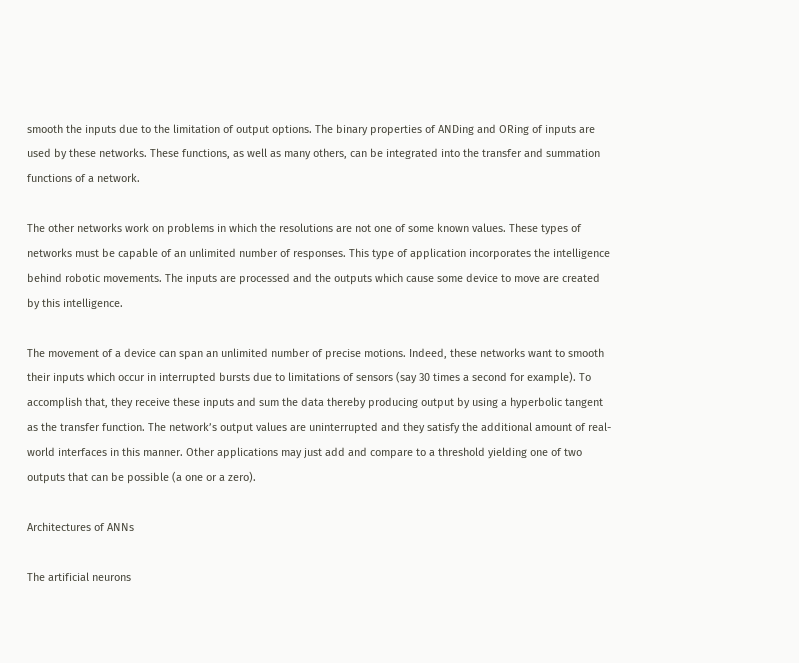smooth the inputs due to the limitation of output options. The binary properties of ANDing and ORing of inputs are used by these networks. These functions, as well as many others, can be integrated into the transfer and summation functions of a network.

The other networks work on problems in which the resolutions are not one of some known values. These types of networks must be capable of an unlimited number of responses. This type of application incorporates the intelligence behind robotic movements. The inputs are processed and the outputs which cause some device to move are created by this intelligence.

The movement of a device can span an unlimited number of precise motions. Indeed, these networks want to smooth their inputs which occur in interrupted bursts due to limitations of sensors (say 30 times a second for example). To accomplish that, they receive these inputs and sum the data thereby producing output by using a hyperbolic tangent as the transfer function. The network’s output values are uninterrupted and they satisfy the additional amount of real-world interfaces in this manner. Other applications may just add and compare to a threshold yielding one of two outputs that can be possible (a one or a zero).

Architectures of ANNs

The artificial neurons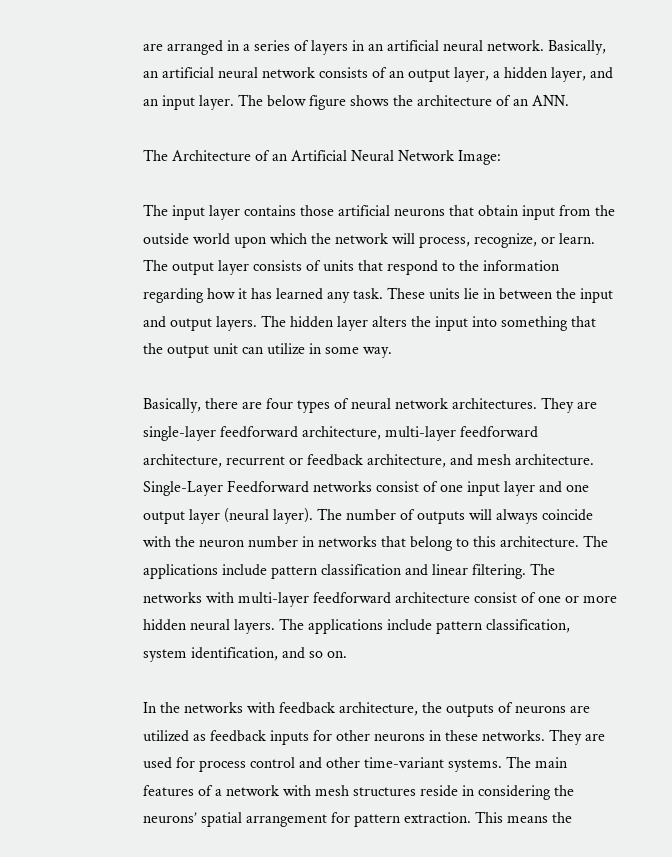are arranged in a series of layers in an artificial neural network. Basically, an artificial neural network consists of an output layer, a hidden layer, and an input layer. The below figure shows the architecture of an ANN.

The Architecture of an Artificial Neural Network Image:

The input layer contains those artificial neurons that obtain input from the outside world upon which the network will process, recognize, or learn. The output layer consists of units that respond to the information regarding how it has learned any task. These units lie in between the input and output layers. The hidden layer alters the input into something that the output unit can utilize in some way.

Basically, there are four types of neural network architectures. They are single-layer feedforward architecture, multi-layer feedforward architecture, recurrent or feedback architecture, and mesh architecture. Single-Layer Feedforward networks consist of one input layer and one output layer (neural layer). The number of outputs will always coincide with the neuron number in networks that belong to this architecture. The applications include pattern classification and linear filtering. The networks with multi-layer feedforward architecture consist of one or more hidden neural layers. The applications include pattern classification, system identification, and so on.

In the networks with feedback architecture, the outputs of neurons are utilized as feedback inputs for other neurons in these networks. They are used for process control and other time-variant systems. The main features of a network with mesh structures reside in considering the neurons’ spatial arrangement for pattern extraction. This means the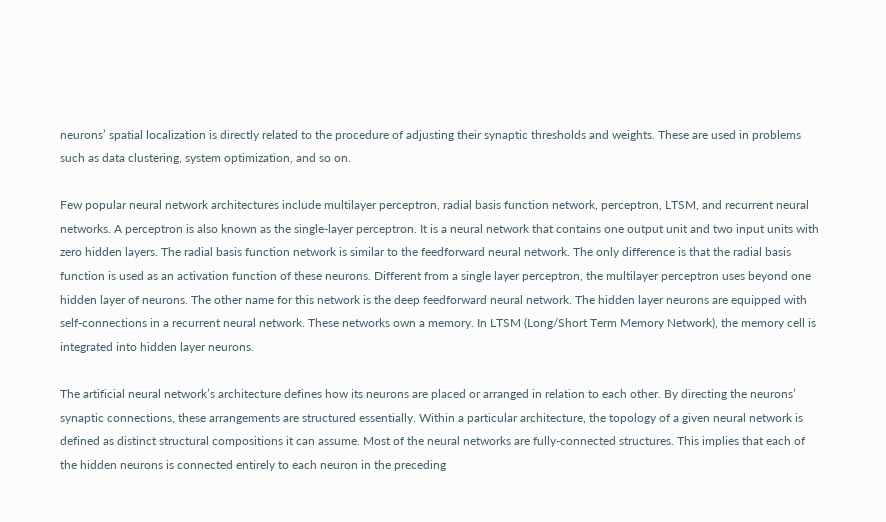neurons’ spatial localization is directly related to the procedure of adjusting their synaptic thresholds and weights. These are used in problems such as data clustering, system optimization, and so on.

Few popular neural network architectures include multilayer perceptron, radial basis function network, perceptron, LTSM, and recurrent neural networks. A perceptron is also known as the single-layer perceptron. It is a neural network that contains one output unit and two input units with zero hidden layers. The radial basis function network is similar to the feedforward neural network. The only difference is that the radial basis function is used as an activation function of these neurons. Different from a single layer perceptron, the multilayer perceptron uses beyond one hidden layer of neurons. The other name for this network is the deep feedforward neural network. The hidden layer neurons are equipped with self-connections in a recurrent neural network. These networks own a memory. In LTSM (Long/Short Term Memory Network), the memory cell is integrated into hidden layer neurons.

The artificial neural network’s architecture defines how its neurons are placed or arranged in relation to each other. By directing the neurons’ synaptic connections, these arrangements are structured essentially. Within a particular architecture, the topology of a given neural network is defined as distinct structural compositions it can assume. Most of the neural networks are fully-connected structures. This implies that each of the hidden neurons is connected entirely to each neuron in the preceding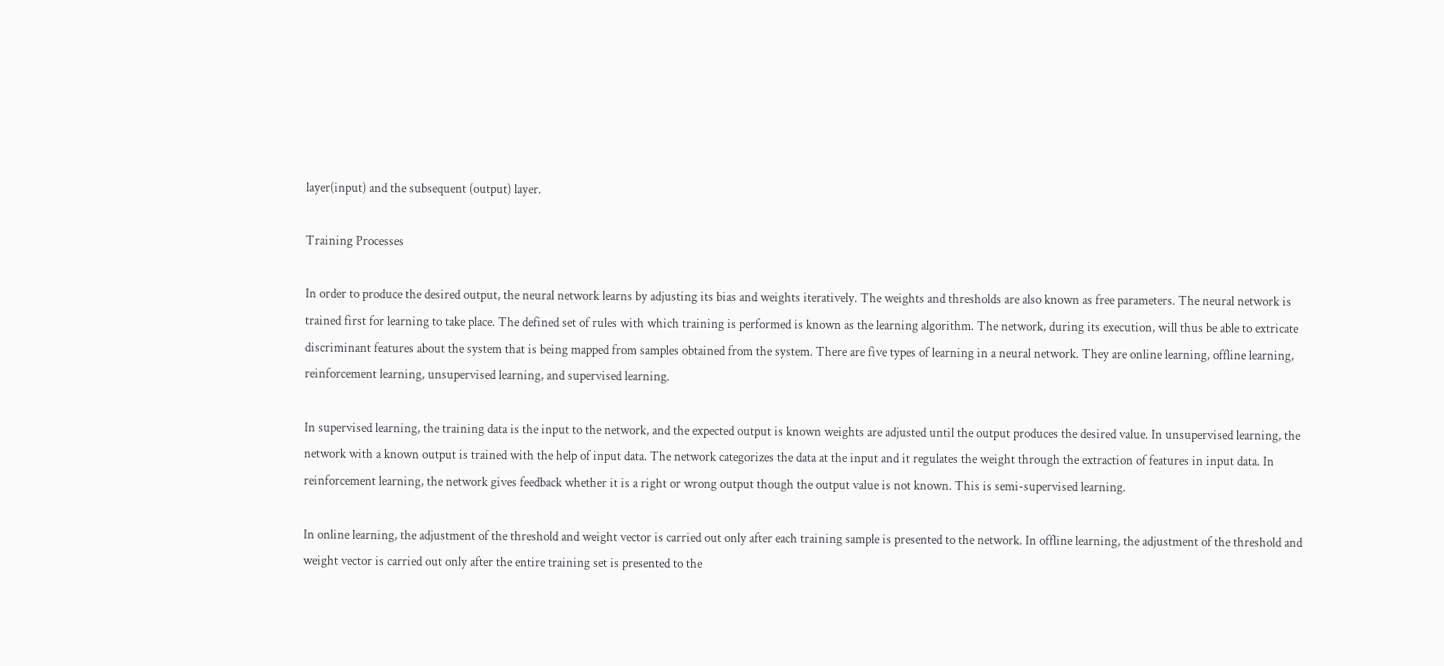layer(input) and the subsequent (output) layer.

Training Processes

In order to produce the desired output, the neural network learns by adjusting its bias and weights iteratively. The weights and thresholds are also known as free parameters. The neural network is trained first for learning to take place. The defined set of rules with which training is performed is known as the learning algorithm. The network, during its execution, will thus be able to extricate discriminant features about the system that is being mapped from samples obtained from the system. There are five types of learning in a neural network. They are online learning, offline learning, reinforcement learning, unsupervised learning, and supervised learning.

In supervised learning, the training data is the input to the network, and the expected output is known weights are adjusted until the output produces the desired value. In unsupervised learning, the network with a known output is trained with the help of input data. The network categorizes the data at the input and it regulates the weight through the extraction of features in input data. In reinforcement learning, the network gives feedback whether it is a right or wrong output though the output value is not known. This is semi-supervised learning.

In online learning, the adjustment of the threshold and weight vector is carried out only after each training sample is presented to the network. In offline learning, the adjustment of the threshold and weight vector is carried out only after the entire training set is presented to the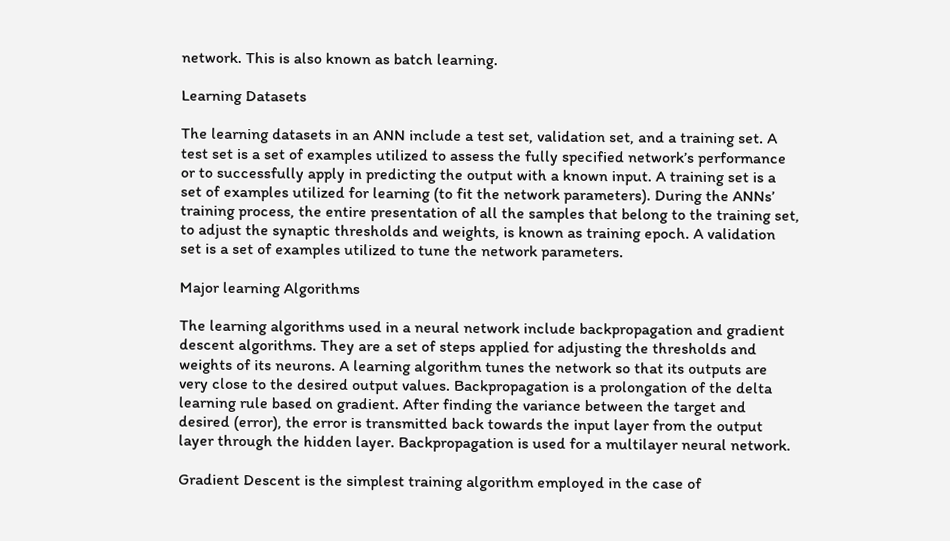network. This is also known as batch learning.

Learning Datasets

The learning datasets in an ANN include a test set, validation set, and a training set. A test set is a set of examples utilized to assess the fully specified network’s performance or to successfully apply in predicting the output with a known input. A training set is a set of examples utilized for learning (to fit the network parameters). During the ANNs’ training process, the entire presentation of all the samples that belong to the training set, to adjust the synaptic thresholds and weights, is known as training epoch. A validation set is a set of examples utilized to tune the network parameters.

Major learning Algorithms

The learning algorithms used in a neural network include backpropagation and gradient descent algorithms. They are a set of steps applied for adjusting the thresholds and weights of its neurons. A learning algorithm tunes the network so that its outputs are very close to the desired output values. Backpropagation is a prolongation of the delta learning rule based on gradient. After finding the variance between the target and desired (error), the error is transmitted back towards the input layer from the output layer through the hidden layer. Backpropagation is used for a multilayer neural network.

Gradient Descent is the simplest training algorithm employed in the case of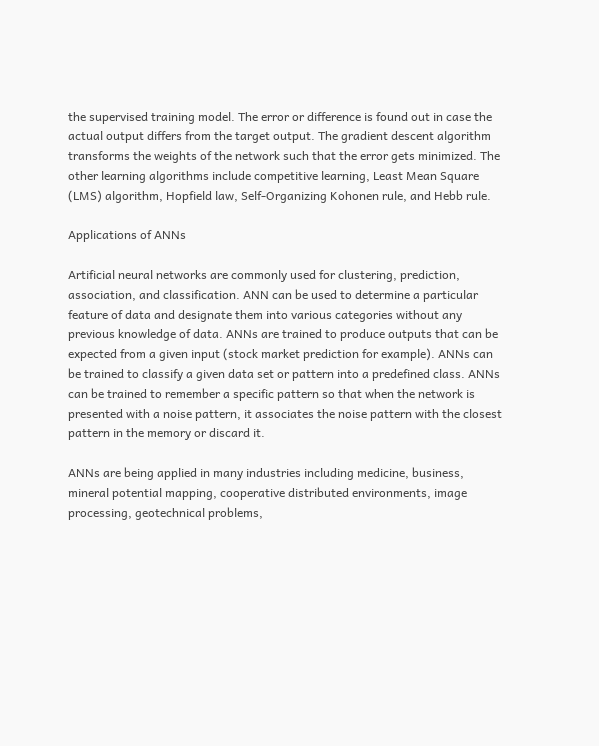the supervised training model. The error or difference is found out in case the actual output differs from the target output. The gradient descent algorithm transforms the weights of the network such that the error gets minimized. The other learning algorithms include competitive learning, Least Mean Square (LMS) algorithm, Hopfield law, Self-Organizing Kohonen rule, and Hebb rule.

Applications of ANNs

Artificial neural networks are commonly used for clustering, prediction, association, and classification. ANN can be used to determine a particular feature of data and designate them into various categories without any previous knowledge of data. ANNs are trained to produce outputs that can be expected from a given input (stock market prediction for example). ANNs can be trained to classify a given data set or pattern into a predefined class. ANNs can be trained to remember a specific pattern so that when the network is presented with a noise pattern, it associates the noise pattern with the closest pattern in the memory or discard it.

ANNs are being applied in many industries including medicine, business, mineral potential mapping, cooperative distributed environments, image processing, geotechnical problems,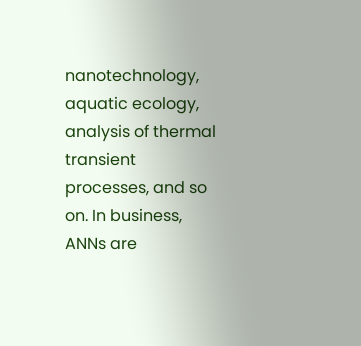nanotechnology, aquatic ecology, analysis of thermal transient processes, and so on. In business, ANNs are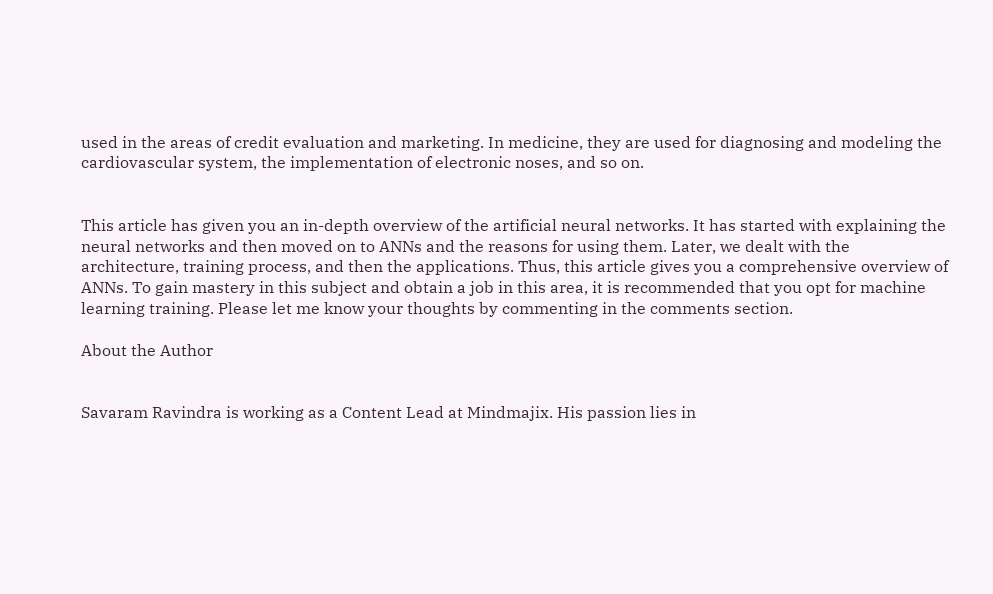used in the areas of credit evaluation and marketing. In medicine, they are used for diagnosing and modeling the cardiovascular system, the implementation of electronic noses, and so on.


This article has given you an in-depth overview of the artificial neural networks. It has started with explaining the neural networks and then moved on to ANNs and the reasons for using them. Later, we dealt with the architecture, training process, and then the applications. Thus, this article gives you a comprehensive overview of ANNs. To gain mastery in this subject and obtain a job in this area, it is recommended that you opt for machine learning training. Please let me know your thoughts by commenting in the comments section.

About the Author


Savaram Ravindra is working as a Content Lead at Mindmajix. His passion lies in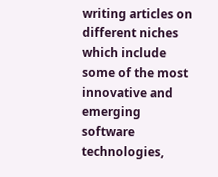writing articles on different niches which include some of the most innovative and emerging software technologies,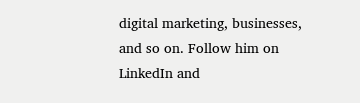digital marketing, businesses, and so on. Follow him on LinkedIn and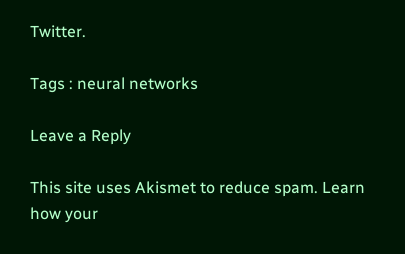Twitter.

Tags : neural networks

Leave a Reply

This site uses Akismet to reduce spam. Learn how your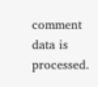comment data is processed.